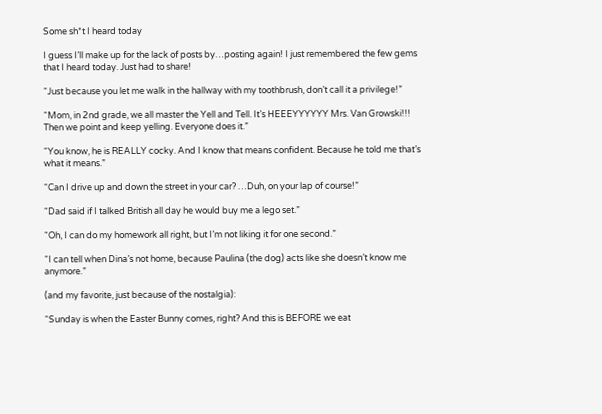Some sh*t I heard today

I guess I’ll make up for the lack of posts by…posting again! I just remembered the few gems that I heard today. Just had to share!

“Just because you let me walk in the hallway with my toothbrush, don’t call it a privilege!”

“Mom, in 2nd grade, we all master the Yell and Tell. It’s HEEEYYYYYY Mrs. Van Growski!!! Then we point and keep yelling. Everyone does it.”

“You know, he is REALLY cocky. And I know that means confident. Because he told me that’s what it means.”

“Can I drive up and down the street in your car? …Duh, on your lap of course!”

“Dad said if I talked British all day he would buy me a lego set.”

“Oh, I can do my homework all right, but I’m not liking it for one second.”

“I can tell when Dina’s not home, because Paulina (the dog) acts like she doesn’t know me anymore.”

(and my favorite, just because of the nostalgia):

“Sunday is when the Easter Bunny comes, right? And this is BEFORE we eat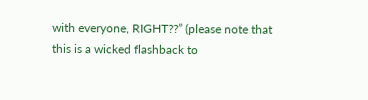with everyone, RIGHT??” (please note that this is a wicked flashback to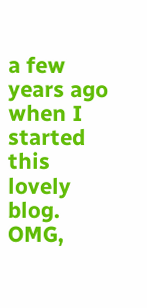a few years ago when I started this lovely blog. OMG,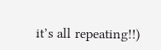it’s all repeating!!)